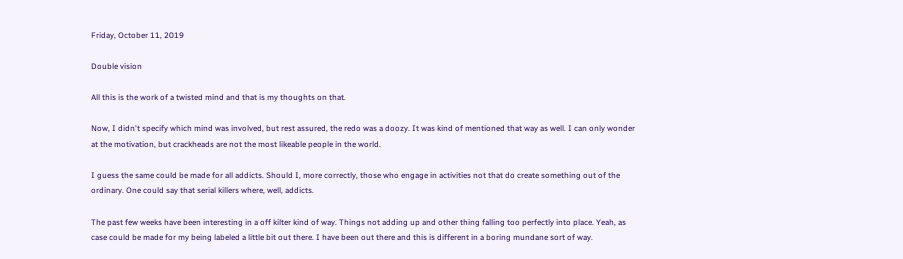Friday, October 11, 2019

Double vision

All this is the work of a twisted mind and that is my thoughts on that.

Now, I didn't specify which mind was involved, but rest assured, the redo was a doozy. It was kind of mentioned that way as well. I can only wonder at the motivation, but crackheads are not the most likeable people in the world.

I guess the same could be made for all addicts. Should I, more correctly, those who engage in activities not that do create something out of the ordinary. One could say that serial killers where, well, addicts.

The past few weeks have been interesting in a off kilter kind of way. Things not adding up and other thing falling too perfectly into place. Yeah, as case could be made for my being labeled a little bit out there. I have been out there and this is different in a boring mundane sort of way.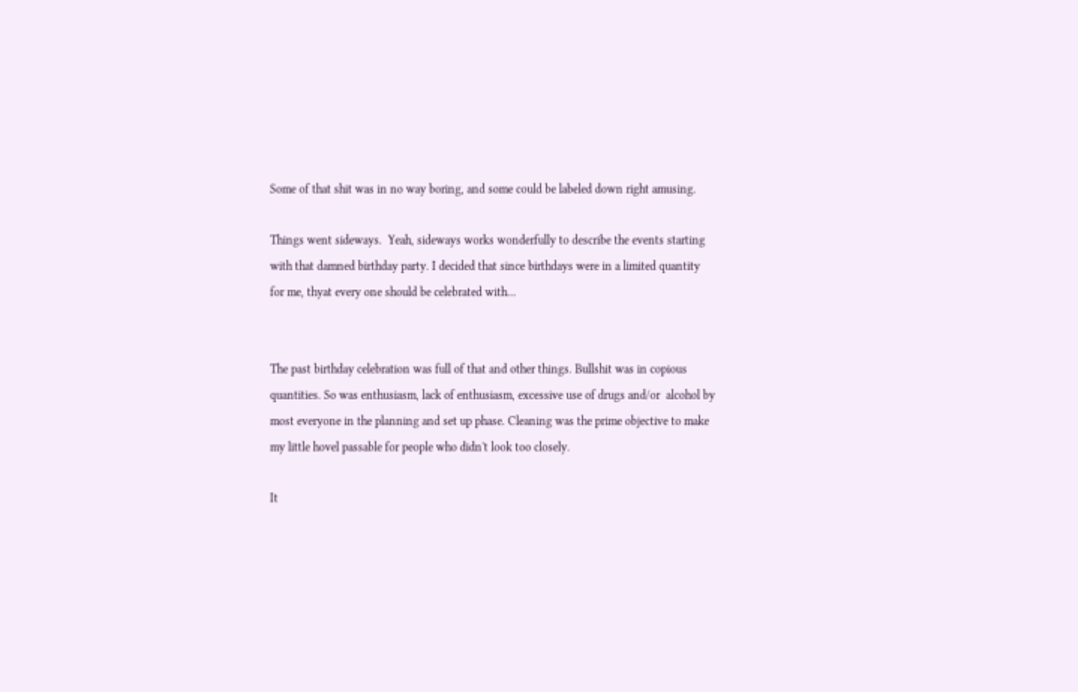Some of that shit was in no way boring, and some could be labeled down right amusing.

Things went sideways.  Yeah, sideways works wonderfully to describe the events starting with that damned birthday party. I decided that since birthdays were in a limited quantity for me, thyat every one should be celebrated with...


The past birthday celebration was full of that and other things. Bullshit was in copious quantities. So was enthusiasm, lack of enthusiasm, excessive use of drugs and/or  alcohol by most everyone in the planning and set up phase. Cleaning was the prime objective to make my little hovel passable for people who didn't look too closely.

It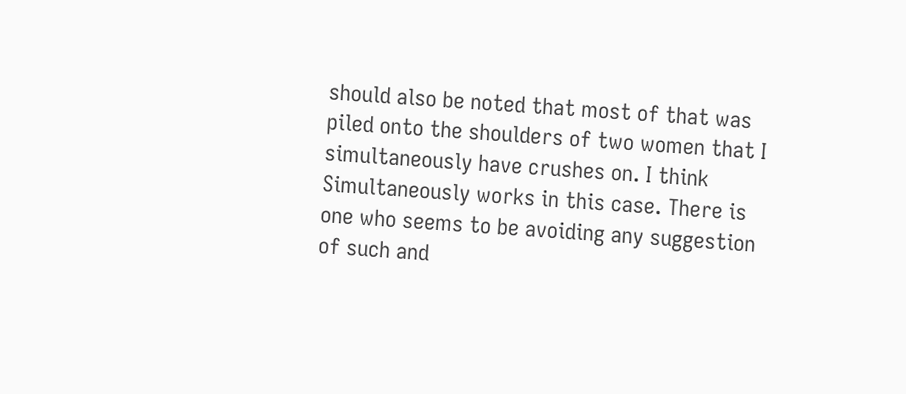should also be noted that most of that was piled onto the shoulders of two women that I simultaneously have crushes on. I think Simultaneously works in this case. There is one who seems to be avoiding any suggestion of such and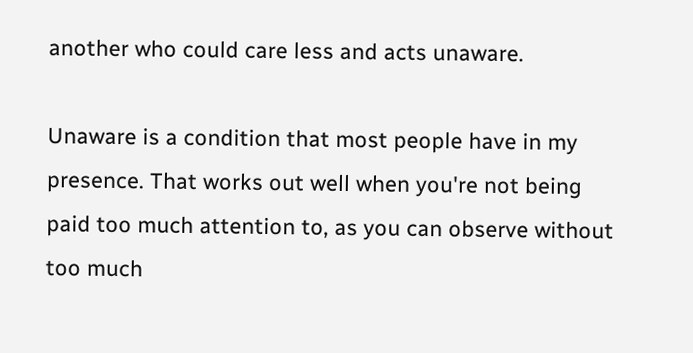another who could care less and acts unaware.

Unaware is a condition that most people have in my presence. That works out well when you're not being paid too much attention to, as you can observe without too much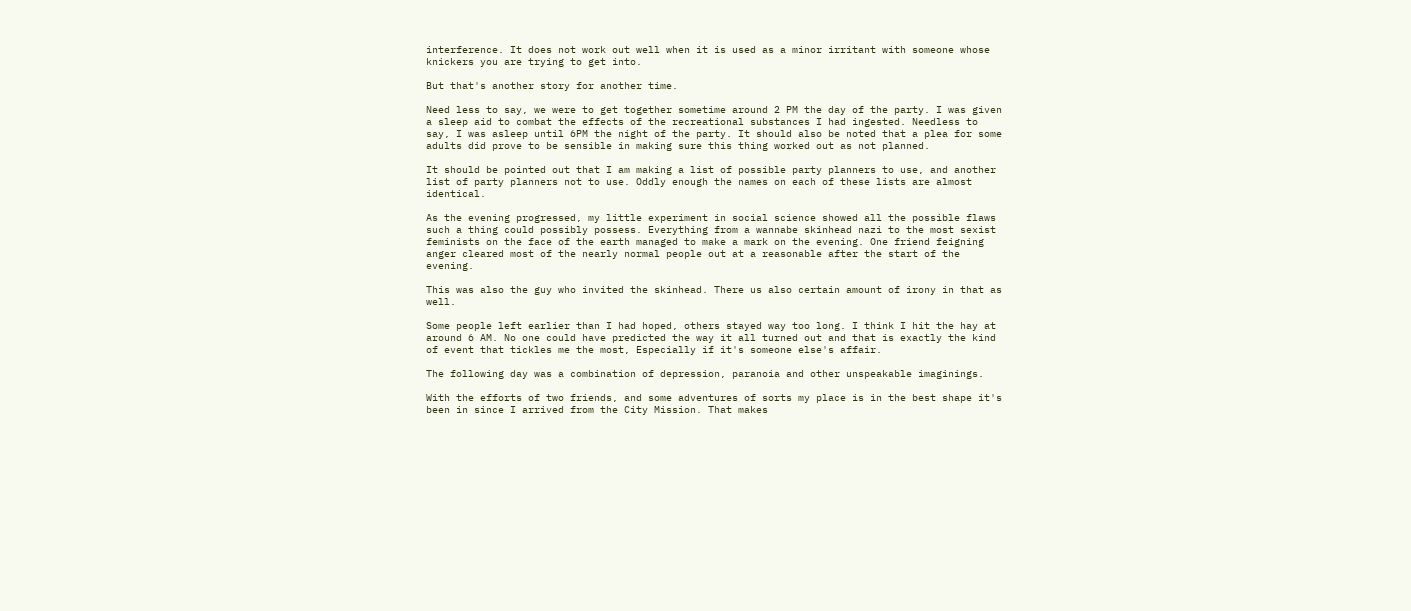interference. It does not work out well when it is used as a minor irritant with someone whose knickers you are trying to get into.

But that's another story for another time.

Need less to say, we were to get together sometime around 2 PM the day of the party. I was given a sleep aid to combat the effects of the recreational substances I had ingested. Needless to say, I was asleep until 6PM the night of the party. It should also be noted that a plea for some adults did prove to be sensible in making sure this thing worked out as not planned.

It should be pointed out that I am making a list of possible party planners to use, and another list of party planners not to use. Oddly enough the names on each of these lists are almost identical.

As the evening progressed, my little experiment in social science showed all the possible flaws such a thing could possibly possess. Everything from a wannabe skinhead nazi to the most sexist feminists on the face of the earth managed to make a mark on the evening. One friend feigning anger cleared most of the nearly normal people out at a reasonable after the start of the evening.

This was also the guy who invited the skinhead. There us also certain amount of irony in that as well.

Some people left earlier than I had hoped, others stayed way too long. I think I hit the hay at around 6 AM. No one could have predicted the way it all turned out and that is exactly the kind of event that tickles me the most, Especially if it's someone else's affair.

The following day was a combination of depression, paranoia and other unspeakable imaginings.

With the efforts of two friends, and some adventures of sorts my place is in the best shape it's been in since I arrived from the City Mission. That makes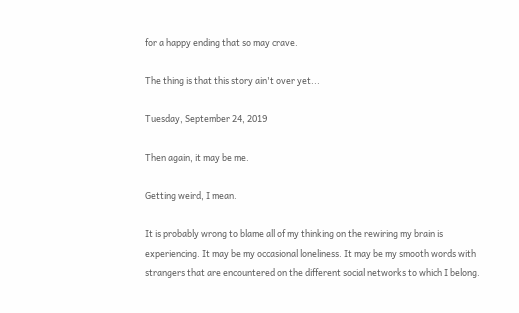for a happy ending that so may crave.

The thing is that this story ain't over yet...

Tuesday, September 24, 2019

Then again, it may be me.

Getting weird, I mean.

It is probably wrong to blame all of my thinking on the rewiring my brain is experiencing. It may be my occasional loneliness. It may be my smooth words with strangers that are encountered on the different social networks to which I belong.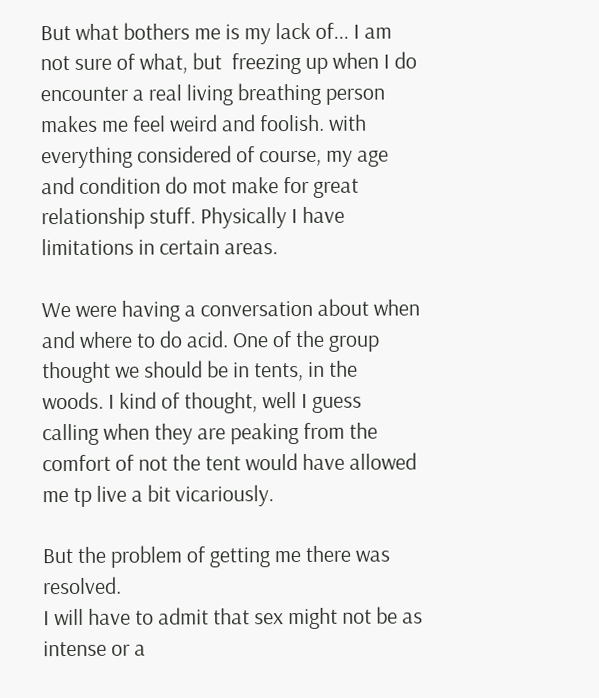But what bothers me is my lack of... I am not sure of what, but  freezing up when I do encounter a real living breathing person makes me feel weird and foolish. with everything considered of course, my age and condition do mot make for great relationship stuff. Physically I have limitations in certain areas.

We were having a conversation about when and where to do acid. One of the group thought we should be in tents, in the woods. I kind of thought, well I guess calling when they are peaking from the comfort of not the tent would have allowed me tp live a bit vicariously.

But the problem of getting me there was resolved.
I will have to admit that sex might not be as intense or a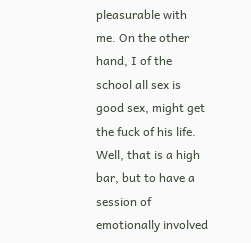pleasurable with me. On the other hand, I of the school all sex is good sex, might get the fuck of his life. Well, that is a high bar, but to have a session of emotionally involved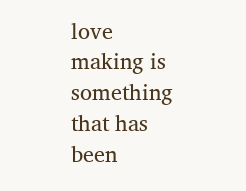love making is something that has been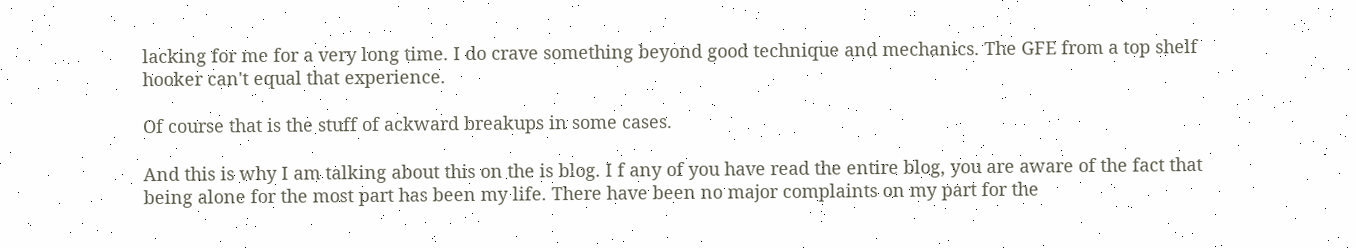lacking for me for a very long time. I do crave something beyond good technique and mechanics. The GFE from a top shelf hooker can't equal that experience.

Of course that is the stuff of ackward breakups in some cases.

And this is why I am talking about this on the is blog. I f any of you have read the entire blog, you are aware of the fact that being alone for the most part has been my life. There have been no major complaints on my part for the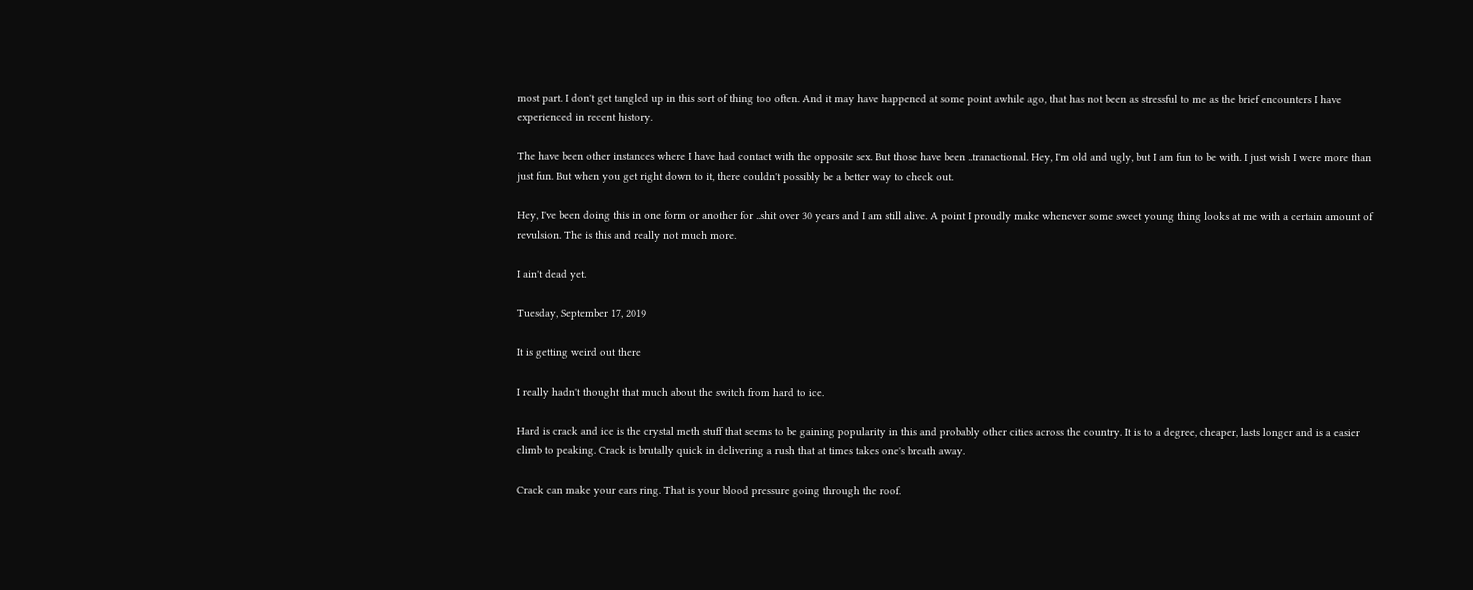most part. I don't get tangled up in this sort of thing too often. And it may have happened at some point awhile ago, that has not been as stressful to me as the brief encounters I have experienced in recent history.

The have been other instances where I have had contact with the opposite sex. But those have been ..tranactional. Hey, I'm old and ugly, but I am fun to be with. I just wish I were more than just fun. But when you get right down to it, there couldn't possibly be a better way to check out.

Hey, I've been doing this in one form or another for ..shit over 30 years and I am still alive. A point I proudly make whenever some sweet young thing looks at me with a certain amount of revulsion. The is this and really not much more.

I ain't dead yet.

Tuesday, September 17, 2019

It is getting weird out there

I really hadn't thought that much about the switch from hard to ice.

Hard is crack and ice is the crystal meth stuff that seems to be gaining popularity in this and probably other cities across the country. It is to a degree, cheaper, lasts longer and is a easier climb to peaking. Crack is brutally quick in delivering a rush that at times takes one's breath away.

Crack can make your ears ring. That is your blood pressure going through the roof.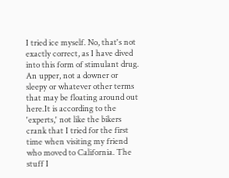I tried ice myself. No, that's not exactly correct, as I have dived into this form of stimulant drug. An upper, not a downer or sleepy or whatever other terms that may be floating around out here.It is according to the 'experts,' not like the bikers crank that I tried for the first time when visiting my friend who moved to California. The stuff I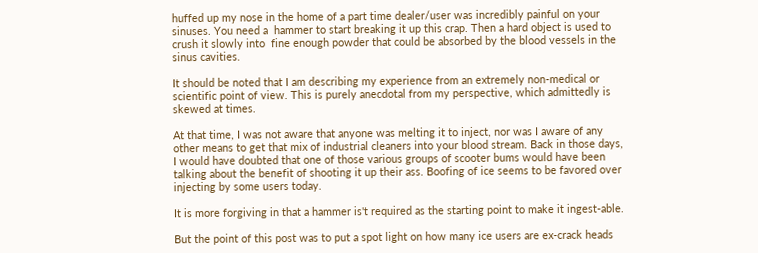huffed up my nose in the home of a part time dealer/user was incredibly painful on your sinuses. You need a  hammer to start breaking it up this crap. Then a hard object is used to crush it slowly into  fine enough powder that could be absorbed by the blood vessels in the sinus cavities.

It should be noted that I am describing my experience from an extremely non-medical or scientific point of view. This is purely anecdotal from my perspective, which admittedly is skewed at times.

At that time, I was not aware that anyone was melting it to inject, nor was I aware of any other means to get that mix of industrial cleaners into your blood stream. Back in those days, I would have doubted that one of those various groups of scooter bums would have been talking about the benefit of shooting it up their ass. Boofing of ice seems to be favored over injecting by some users today.

It is more forgiving in that a hammer is't required as the starting point to make it ingest-able.

But the point of this post was to put a spot light on how many ice users are ex-crack heads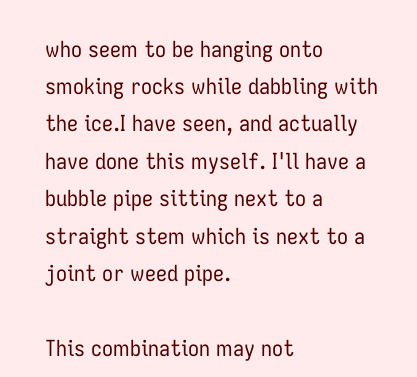who seem to be hanging onto smoking rocks while dabbling with the ice.I have seen, and actually have done this myself. I'll have a bubble pipe sitting next to a straight stem which is next to a joint or weed pipe.

This combination may not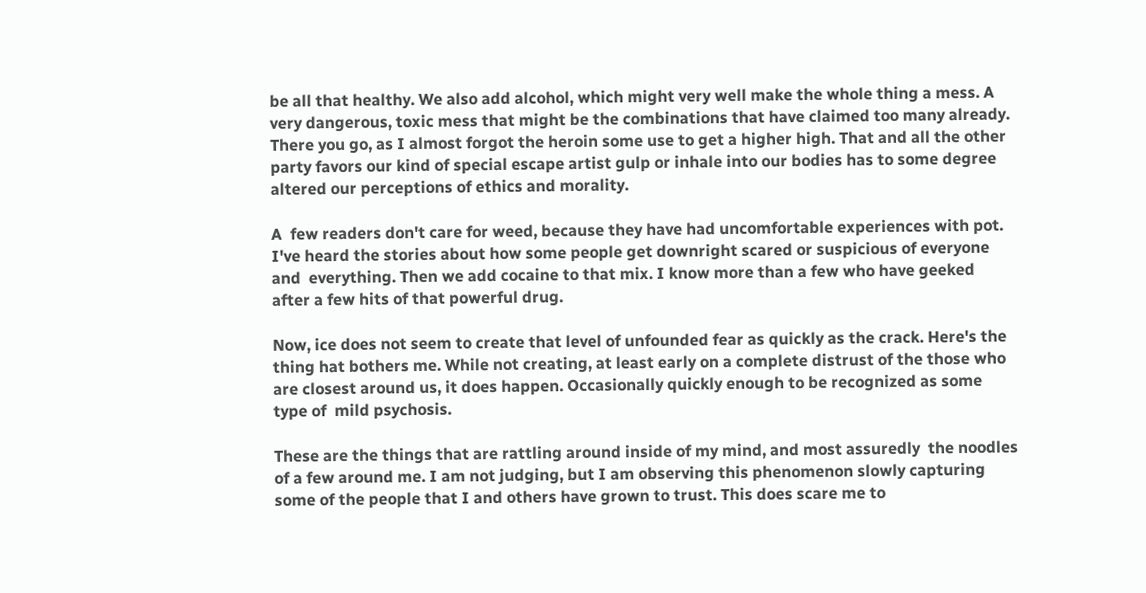be all that healthy. We also add alcohol, which might very well make the whole thing a mess. A very dangerous, toxic mess that might be the combinations that have claimed too many already. There you go, as I almost forgot the heroin some use to get a higher high. That and all the other party favors our kind of special escape artist gulp or inhale into our bodies has to some degree altered our perceptions of ethics and morality.

A  few readers don't care for weed, because they have had uncomfortable experiences with pot. I've heard the stories about how some people get downright scared or suspicious of everyone and  everything. Then we add cocaine to that mix. I know more than a few who have geeked after a few hits of that powerful drug.

Now, ice does not seem to create that level of unfounded fear as quickly as the crack. Here's the thing hat bothers me. While not creating, at least early on a complete distrust of the those who are closest around us, it does happen. Occasionally quickly enough to be recognized as some type of  mild psychosis.

These are the things that are rattling around inside of my mind, and most assuredly  the noodles of a few around me. I am not judging, but I am observing this phenomenon slowly capturing some of the people that I and others have grown to trust. This does scare me to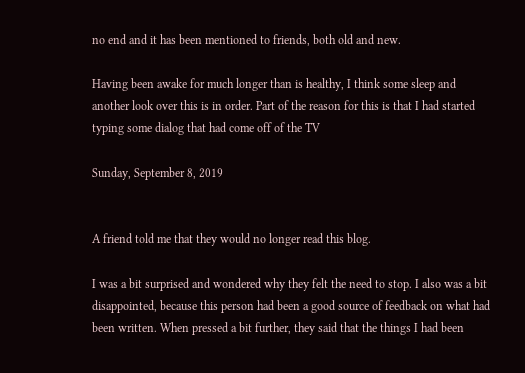no end and it has been mentioned to friends, both old and new.

Having been awake for much longer than is healthy, I think some sleep and another look over this is in order. Part of the reason for this is that I had started typing some dialog that had come off of the TV

Sunday, September 8, 2019


A friend told me that they would no longer read this blog.

I was a bit surprised and wondered why they felt the need to stop. I also was a bit disappointed, because this person had been a good source of feedback on what had been written. When pressed a bit further, they said that the things I had been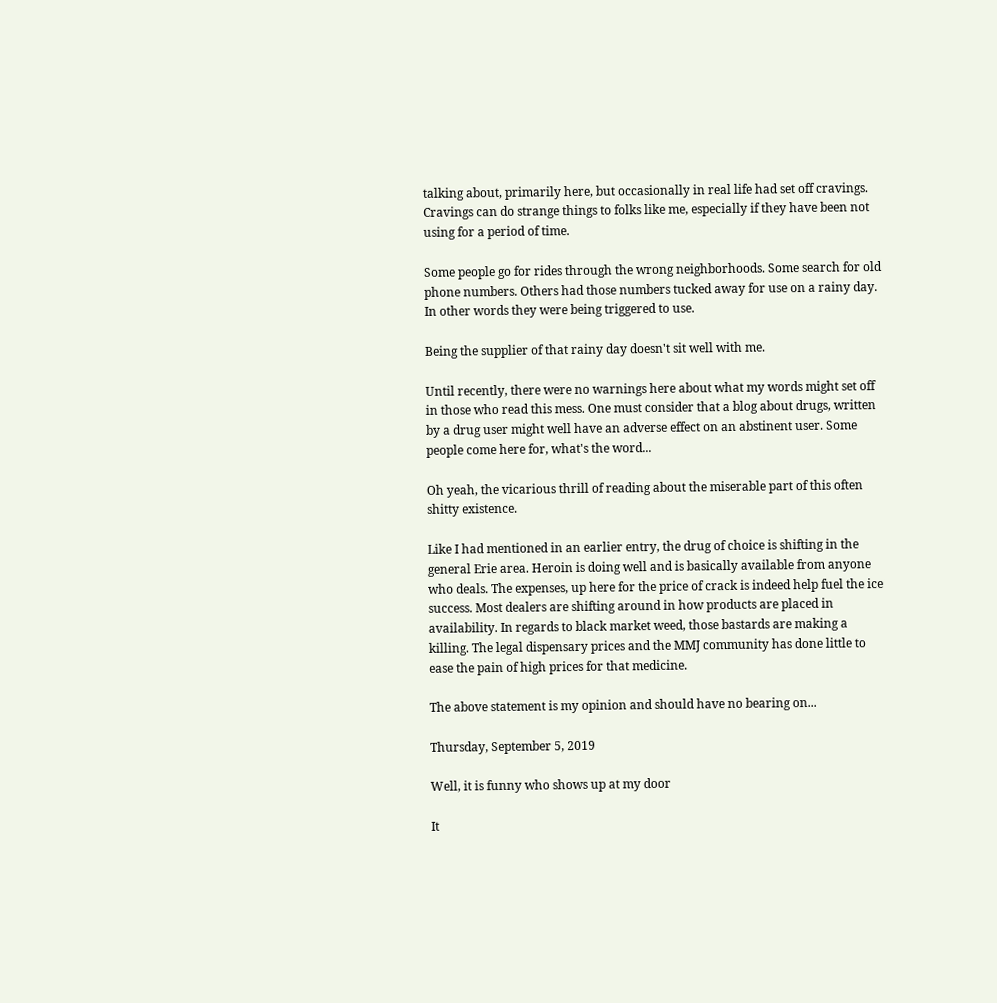talking about, primarily here, but occasionally in real life had set off cravings. Cravings can do strange things to folks like me, especially if they have been not using for a period of time.

Some people go for rides through the wrong neighborhoods. Some search for old phone numbers. Others had those numbers tucked away for use on a rainy day. In other words they were being triggered to use.

Being the supplier of that rainy day doesn't sit well with me.

Until recently, there were no warnings here about what my words might set off in those who read this mess. One must consider that a blog about drugs, written by a drug user might well have an adverse effect on an abstinent user. Some people come here for, what's the word...

Oh yeah, the vicarious thrill of reading about the miserable part of this often shitty existence.

Like I had mentioned in an earlier entry, the drug of choice is shifting in the general Erie area. Heroin is doing well and is basically available from anyone who deals. The expenses, up here for the price of crack is indeed help fuel the ice success. Most dealers are shifting around in how products are placed in availability. In regards to black market weed, those bastards are making a killing. The legal dispensary prices and the MMJ community has done little to ease the pain of high prices for that medicine.

The above statement is my opinion and should have no bearing on...

Thursday, September 5, 2019

Well, it is funny who shows up at my door

It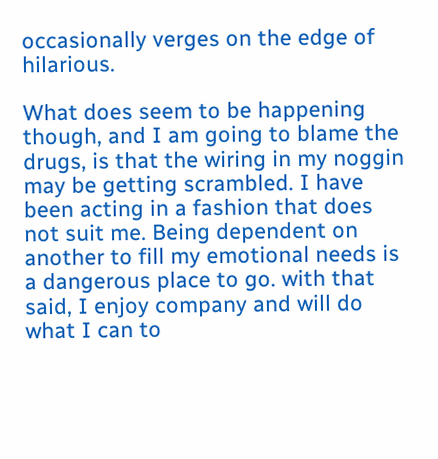occasionally verges on the edge of hilarious.

What does seem to be happening though, and I am going to blame the drugs, is that the wiring in my noggin may be getting scrambled. I have been acting in a fashion that does not suit me. Being dependent on another to fill my emotional needs is a dangerous place to go. with that said, I enjoy company and will do what I can to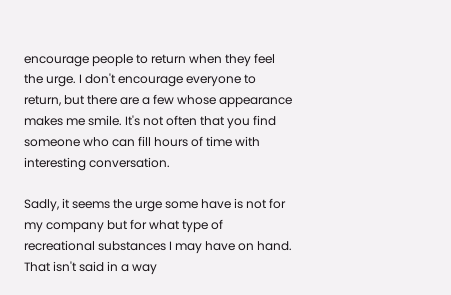encourage people to return when they feel the urge. I don't encourage everyone to return, but there are a few whose appearance makes me smile. It's not often that you find someone who can fill hours of time with interesting conversation.

Sadly, it seems the urge some have is not for my company but for what type of recreational substances I may have on hand. That isn't said in a way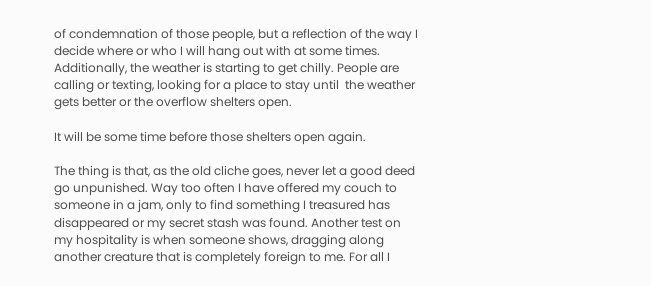of condemnation of those people, but a reflection of the way I decide where or who I will hang out with at some times. Additionally, the weather is starting to get chilly. People are calling or texting, looking for a place to stay until  the weather gets better or the overflow shelters open.

It will be some time before those shelters open again.

The thing is that, as the old cliche goes, never let a good deed go unpunished. Way too often I have offered my couch to someone in a jam, only to find something I treasured has disappeared or my secret stash was found. Another test on my hospitality is when someone shows, dragging along another creature that is completely foreign to me. For all I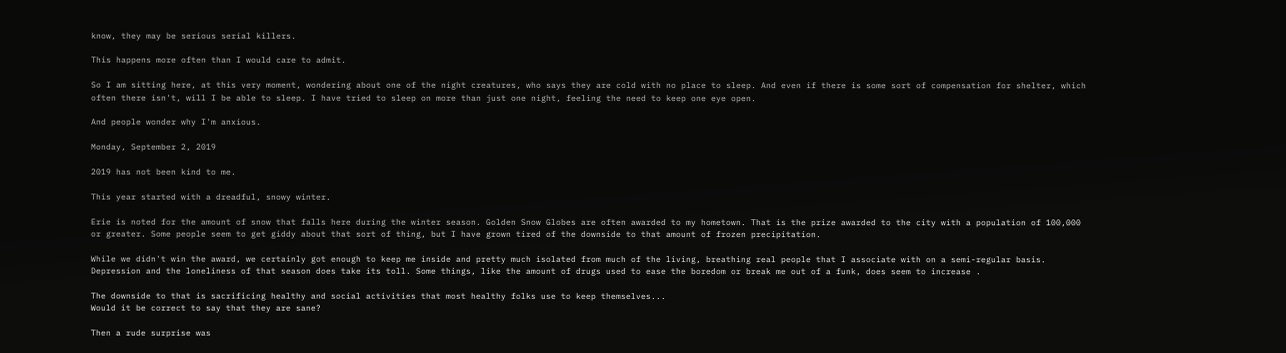know, they may be serious serial killers.

This happens more often than I would care to admit.

So I am sitting here, at this very moment, wondering about one of the night creatures, who says they are cold with no place to sleep. And even if there is some sort of compensation for shelter, which often there isn't, will I be able to sleep. I have tried to sleep on more than just one night, feeling the need to keep one eye open.

And people wonder why I'm anxious.

Monday, September 2, 2019

2019 has not been kind to me.

This year started with a dreadful, snowy winter.

Erie is noted for the amount of snow that falls here during the winter season. Golden Snow Globes are often awarded to my hometown. That is the prize awarded to the city with a population of 100,000 or greater. Some people seem to get giddy about that sort of thing, but I have grown tired of the downside to that amount of frozen precipitation.

While we didn't win the award, we certainly got enough to keep me inside and pretty much isolated from much of the living, breathing real people that I associate with on a semi-regular basis. Depression and the loneliness of that season does take its toll. Some things, like the amount of drugs used to ease the boredom or break me out of a funk, does seem to increase .

The downside to that is sacrificing healthy and social activities that most healthy folks use to keep themselves...
Would it be correct to say that they are sane?

Then a rude surprise was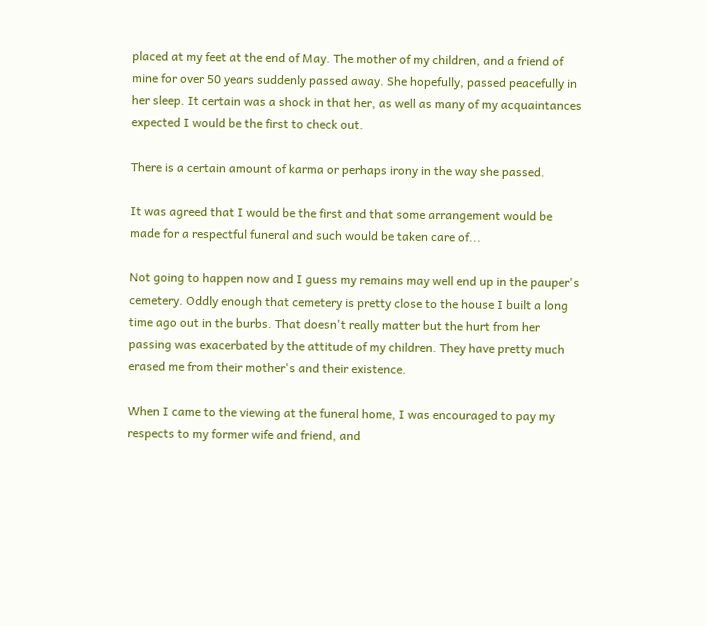placed at my feet at the end of May. The mother of my children, and a friend of mine for over 50 years suddenly passed away. She hopefully, passed peacefully in her sleep. It certain was a shock in that her, as well as many of my acquaintances expected I would be the first to check out.

There is a certain amount of karma or perhaps irony in the way she passed.

It was agreed that I would be the first and that some arrangement would be made for a respectful funeral and such would be taken care of...

Not going to happen now and I guess my remains may well end up in the pauper's cemetery. Oddly enough that cemetery is pretty close to the house I built a long time ago out in the burbs. That doesn't really matter but the hurt from her passing was exacerbated by the attitude of my children. They have pretty much erased me from their mother's and their existence.

When I came to the viewing at the funeral home, I was encouraged to pay my respects to my former wife and friend, and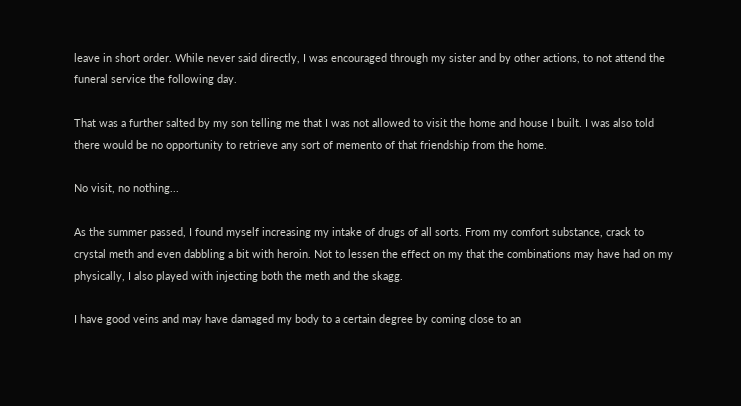leave in short order. While never said directly, I was encouraged through my sister and by other actions, to not attend the funeral service the following day.

That was a further salted by my son telling me that I was not allowed to visit the home and house I built. I was also told there would be no opportunity to retrieve any sort of memento of that friendship from the home.

No visit, no nothing...

As the summer passed, I found myself increasing my intake of drugs of all sorts. From my comfort substance, crack to crystal meth and even dabbling a bit with heroin. Not to lessen the effect on my that the combinations may have had on my physically, I also played with injecting both the meth and the skagg.

I have good veins and may have damaged my body to a certain degree by coming close to an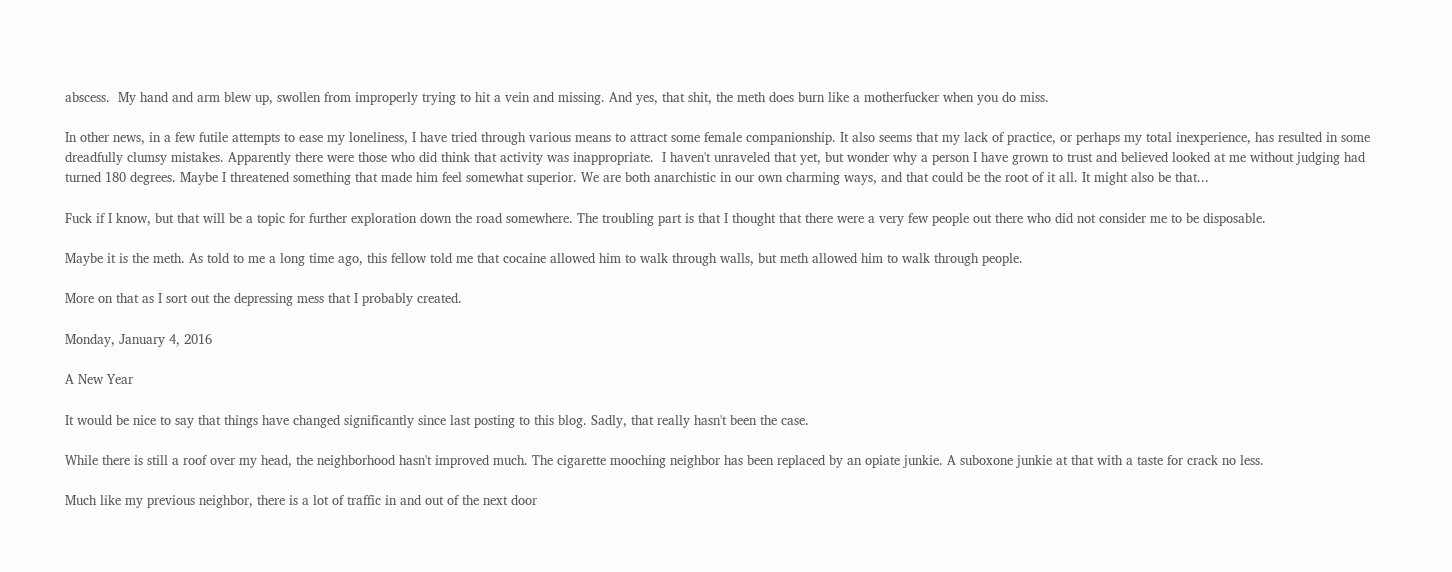abscess.  My hand and arm blew up, swollen from improperly trying to hit a vein and missing. And yes, that shit, the meth does burn like a motherfucker when you do miss.

In other news, in a few futile attempts to ease my loneliness, I have tried through various means to attract some female companionship. It also seems that my lack of practice, or perhaps my total inexperience, has resulted in some dreadfully clumsy mistakes. Apparently there were those who did think that activity was inappropriate.  I haven't unraveled that yet, but wonder why a person I have grown to trust and believed looked at me without judging had turned 180 degrees. Maybe I threatened something that made him feel somewhat superior. We are both anarchistic in our own charming ways, and that could be the root of it all. It might also be that...

Fuck if I know, but that will be a topic for further exploration down the road somewhere. The troubling part is that I thought that there were a very few people out there who did not consider me to be disposable.

Maybe it is the meth. As told to me a long time ago, this fellow told me that cocaine allowed him to walk through walls, but meth allowed him to walk through people.

More on that as I sort out the depressing mess that I probably created.

Monday, January 4, 2016

A New Year

It would be nice to say that things have changed significantly since last posting to this blog. Sadly, that really hasn't been the case.

While there is still a roof over my head, the neighborhood hasn't improved much. The cigarette mooching neighbor has been replaced by an opiate junkie. A suboxone junkie at that with a taste for crack no less.

Much like my previous neighbor, there is a lot of traffic in and out of the next door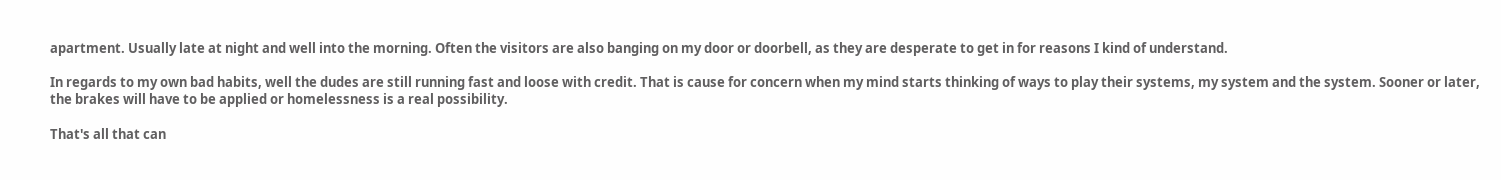apartment. Usually late at night and well into the morning. Often the visitors are also banging on my door or doorbell, as they are desperate to get in for reasons I kind of understand.

In regards to my own bad habits, well the dudes are still running fast and loose with credit. That is cause for concern when my mind starts thinking of ways to play their systems, my system and the system. Sooner or later, the brakes will have to be applied or homelessness is a real possibility.

That's all that can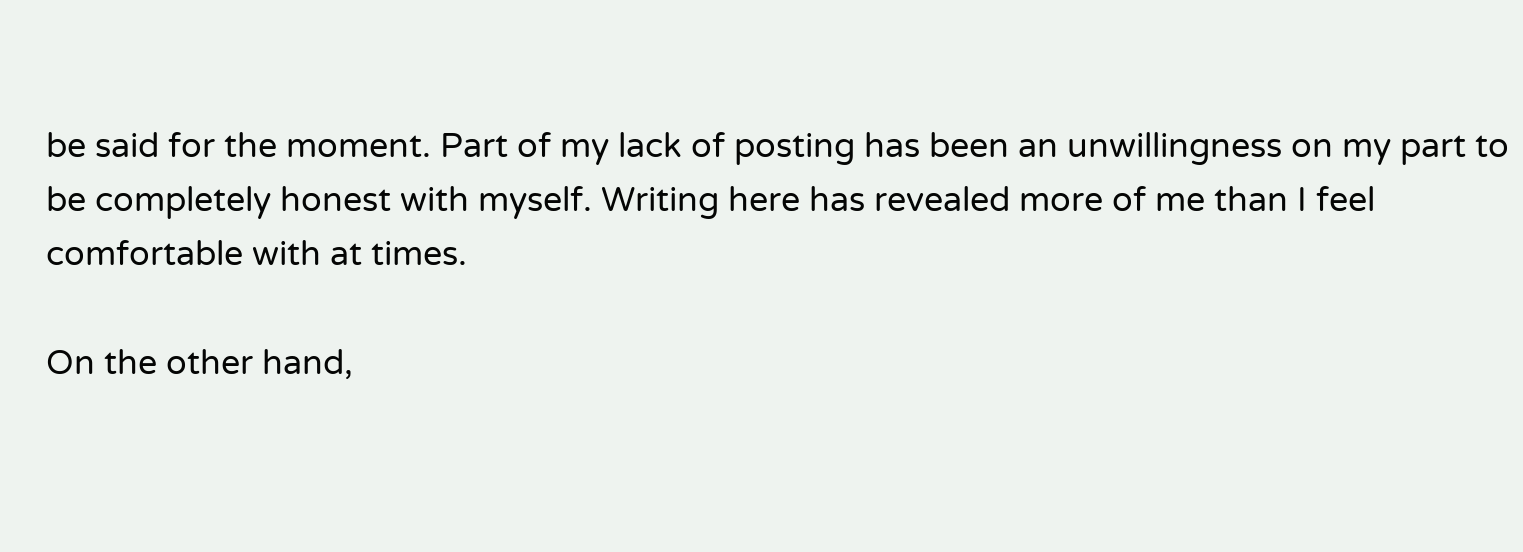be said for the moment. Part of my lack of posting has been an unwillingness on my part to be completely honest with myself. Writing here has revealed more of me than I feel comfortable with at times.

On the other hand,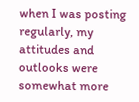when I was posting regularly, my attitudes and outlooks were somewhat more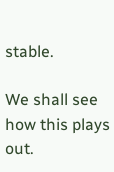stable.

We shall see how this plays out.